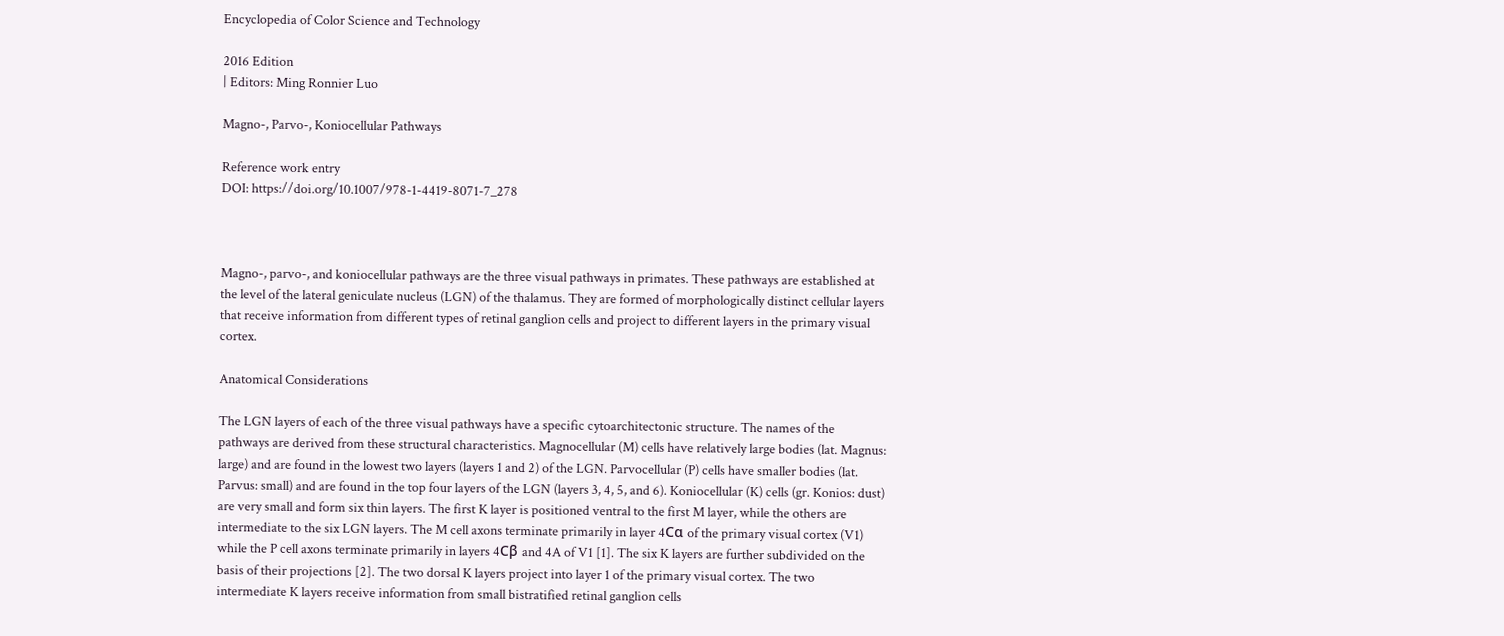Encyclopedia of Color Science and Technology

2016 Edition
| Editors: Ming Ronnier Luo

Magno-, Parvo-, Koniocellular Pathways

Reference work entry
DOI: https://doi.org/10.1007/978-1-4419-8071-7_278



Magno-, parvo-, and koniocellular pathways are the three visual pathways in primates. These pathways are established at the level of the lateral geniculate nucleus (LGN) of the thalamus. They are formed of morphologically distinct cellular layers that receive information from different types of retinal ganglion cells and project to different layers in the primary visual cortex.

Anatomical Considerations

The LGN layers of each of the three visual pathways have a specific cytoarchitectonic structure. The names of the pathways are derived from these structural characteristics. Magnocellular (M) cells have relatively large bodies (lat. Magnus: large) and are found in the lowest two layers (layers 1 and 2) of the LGN. Parvocellular (P) cells have smaller bodies (lat. Parvus: small) and are found in the top four layers of the LGN (layers 3, 4, 5, and 6). Koniocellular (K) cells (gr. Konios: dust) are very small and form six thin layers. The first K layer is positioned ventral to the first M layer, while the others are intermediate to the six LGN layers. The M cell axons terminate primarily in layer 4Cα of the primary visual cortex (V1) while the P cell axons terminate primarily in layers 4Cβ and 4A of V1 [1]. The six K layers are further subdivided on the basis of their projections [2]. The two dorsal K layers project into layer 1 of the primary visual cortex. The two intermediate K layers receive information from small bistratified retinal ganglion cells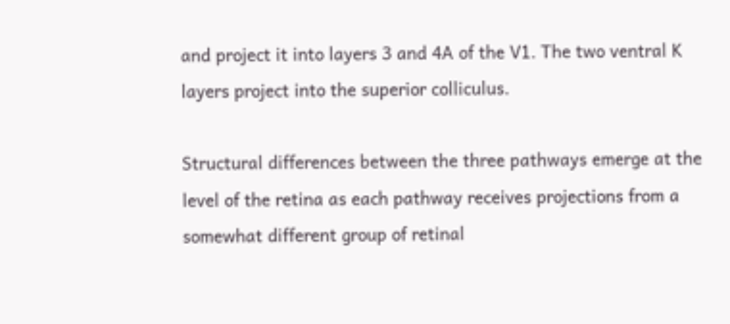and project it into layers 3 and 4A of the V1. The two ventral K layers project into the superior colliculus.

Structural differences between the three pathways emerge at the level of the retina as each pathway receives projections from a somewhat different group of retinal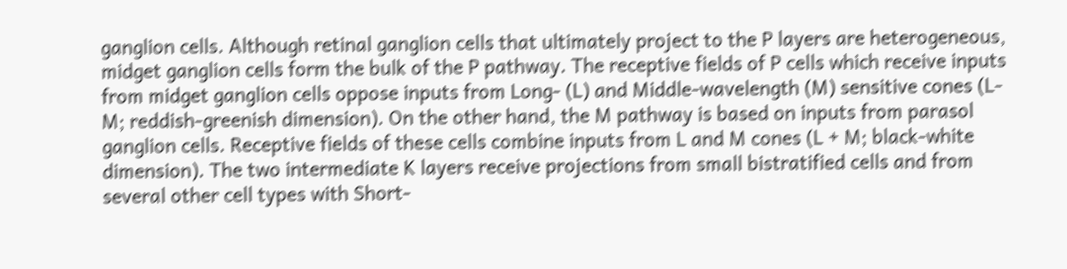ganglion cells. Although retinal ganglion cells that ultimately project to the P layers are heterogeneous, midget ganglion cells form the bulk of the P pathway. The receptive fields of P cells which receive inputs from midget ganglion cells oppose inputs from Long- (L) and Middle-wavelength (M) sensitive cones (L-M; reddish-greenish dimension). On the other hand, the M pathway is based on inputs from parasol ganglion cells. Receptive fields of these cells combine inputs from L and M cones (L + M; black-white dimension). The two intermediate K layers receive projections from small bistratified cells and from several other cell types with Short-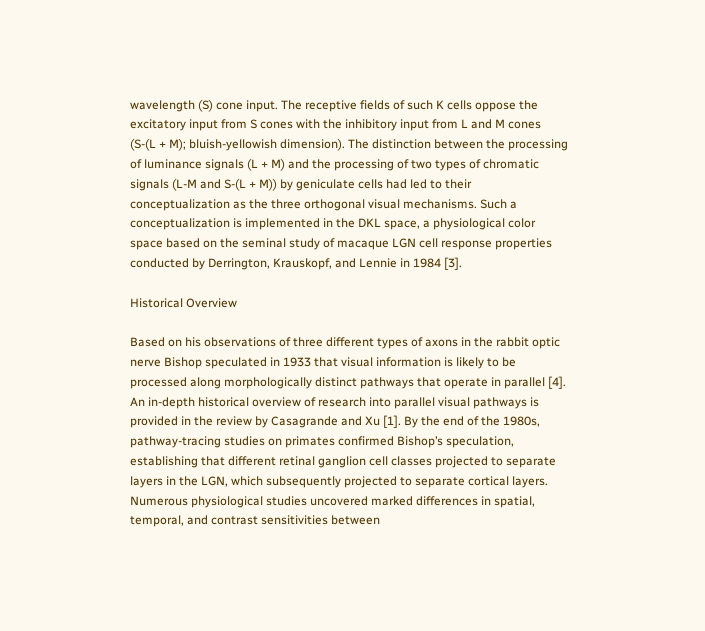wavelength (S) cone input. The receptive fields of such K cells oppose the excitatory input from S cones with the inhibitory input from L and M cones (S-(L + M); bluish-yellowish dimension). The distinction between the processing of luminance signals (L + M) and the processing of two types of chromatic signals (L-M and S-(L + M)) by geniculate cells had led to their conceptualization as the three orthogonal visual mechanisms. Such a conceptualization is implemented in the DKL space, a physiological color space based on the seminal study of macaque LGN cell response properties conducted by Derrington, Krauskopf, and Lennie in 1984 [3].

Historical Overview

Based on his observations of three different types of axons in the rabbit optic nerve Bishop speculated in 1933 that visual information is likely to be processed along morphologically distinct pathways that operate in parallel [4]. An in-depth historical overview of research into parallel visual pathways is provided in the review by Casagrande and Xu [1]. By the end of the 1980s, pathway-tracing studies on primates confirmed Bishop’s speculation, establishing that different retinal ganglion cell classes projected to separate layers in the LGN, which subsequently projected to separate cortical layers. Numerous physiological studies uncovered marked differences in spatial, temporal, and contrast sensitivities between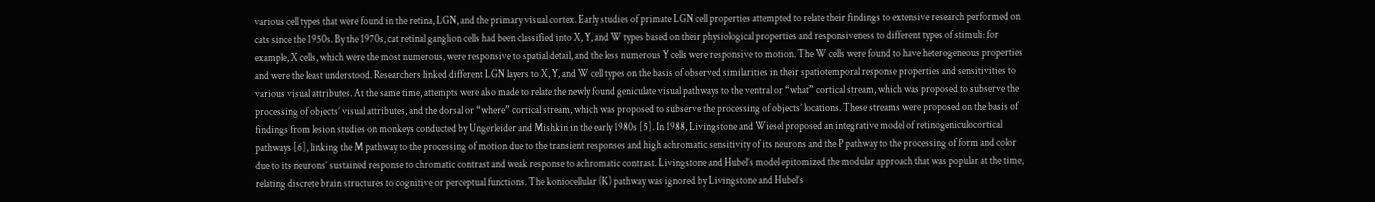various cell types that were found in the retina, LGN, and the primary visual cortex. Early studies of primate LGN cell properties attempted to relate their findings to extensive research performed on cats since the 1950s. By the 1970s, cat retinal ganglion cells had been classified into X, Y, and W types based on their physiological properties and responsiveness to different types of stimuli: for example, X cells, which were the most numerous, were responsive to spatial detail, and the less numerous Y cells were responsive to motion. The W cells were found to have heterogeneous properties and were the least understood. Researchers linked different LGN layers to X, Y, and W cell types on the basis of observed similarities in their spatiotemporal response properties and sensitivities to various visual attributes. At the same time, attempts were also made to relate the newly found geniculate visual pathways to the ventral or “what” cortical stream, which was proposed to subserve the processing of objects’ visual attributes, and the dorsal or “where” cortical stream, which was proposed to subserve the processing of objects’ locations. These streams were proposed on the basis of findings from lesion studies on monkeys conducted by Ungerleider and Mishkin in the early 1980s [5]. In 1988, Livingstone and Wiesel proposed an integrative model of retinogeniculocortical pathways [6], linking the M pathway to the processing of motion due to the transient responses and high achromatic sensitivity of its neurons and the P pathway to the processing of form and color due to its neurons’ sustained response to chromatic contrast and weak response to achromatic contrast. Livingstone and Hubel’s model epitomized the modular approach that was popular at the time, relating discrete brain structures to cognitive or perceptual functions. The koniocellular (K) pathway was ignored by Livingstone and Hubel’s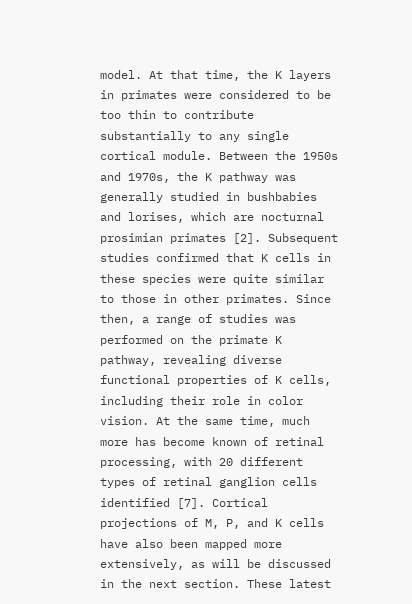model. At that time, the K layers in primates were considered to be too thin to contribute substantially to any single cortical module. Between the 1950s and 1970s, the K pathway was generally studied in bushbabies and lorises, which are nocturnal prosimian primates [2]. Subsequent studies confirmed that K cells in these species were quite similar to those in other primates. Since then, a range of studies was performed on the primate K pathway, revealing diverse functional properties of K cells, including their role in color vision. At the same time, much more has become known of retinal processing, with 20 different types of retinal ganglion cells identified [7]. Cortical projections of M, P, and K cells have also been mapped more extensively, as will be discussed in the next section. These latest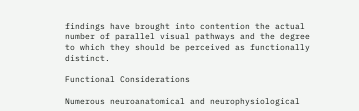findings have brought into contention the actual number of parallel visual pathways and the degree to which they should be perceived as functionally distinct.

Functional Considerations

Numerous neuroanatomical and neurophysiological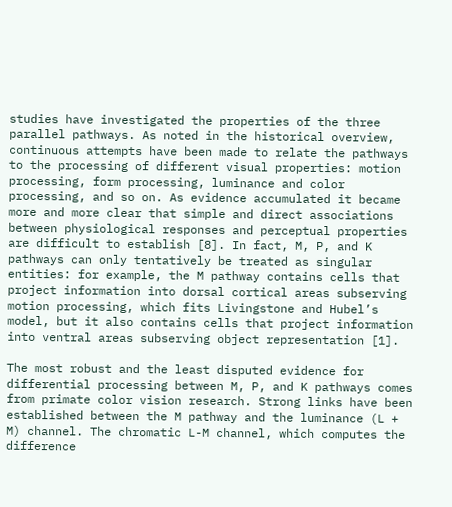studies have investigated the properties of the three parallel pathways. As noted in the historical overview, continuous attempts have been made to relate the pathways to the processing of different visual properties: motion processing, form processing, luminance and color processing, and so on. As evidence accumulated it became more and more clear that simple and direct associations between physiological responses and perceptual properties are difficult to establish [8]. In fact, M, P, and K pathways can only tentatively be treated as singular entities: for example, the M pathway contains cells that project information into dorsal cortical areas subserving motion processing, which fits Livingstone and Hubel’s model, but it also contains cells that project information into ventral areas subserving object representation [1].

The most robust and the least disputed evidence for differential processing between M, P, and K pathways comes from primate color vision research. Strong links have been established between the M pathway and the luminance (L + M) channel. The chromatic L-M channel, which computes the difference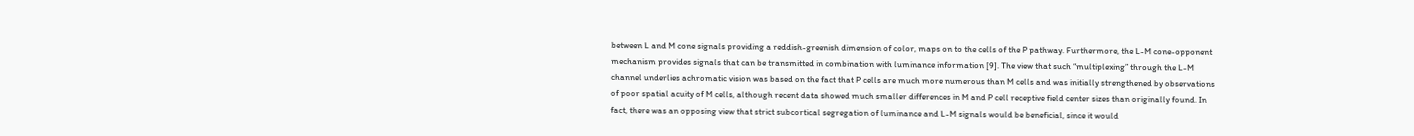between L and M cone signals providing a reddish-greenish dimension of color, maps on to the cells of the P pathway. Furthermore, the L-M cone-opponent mechanism provides signals that can be transmitted in combination with luminance information [9]. The view that such “multiplexing” through the L-M channel underlies achromatic vision was based on the fact that P cells are much more numerous than M cells and was initially strengthened by observations of poor spatial acuity of M cells, although recent data showed much smaller differences in M and P cell receptive field center sizes than originally found. In fact, there was an opposing view that strict subcortical segregation of luminance and L-M signals would be beneficial, since it would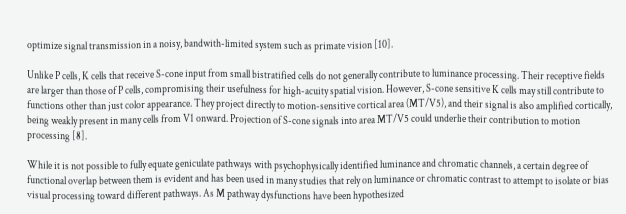optimize signal transmission in a noisy, bandwith-limited system such as primate vision [10].

Unlike P cells, K cells that receive S-cone input from small bistratified cells do not generally contribute to luminance processing. Their receptive fields are larger than those of P cells, compromising their usefulness for high-acuity spatial vision. However, S-cone sensitive K cells may still contribute to functions other than just color appearance. They project directly to motion-sensitive cortical area (MT/V5), and their signal is also amplified cortically, being weakly present in many cells from V1 onward. Projection of S-cone signals into area MT/V5 could underlie their contribution to motion processing [8].

While it is not possible to fully equate geniculate pathways with psychophysically identified luminance and chromatic channels, a certain degree of functional overlap between them is evident and has been used in many studies that rely on luminance or chromatic contrast to attempt to isolate or bias visual processing toward different pathways. As M pathway dysfunctions have been hypothesized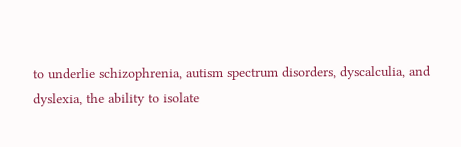to underlie schizophrenia, autism spectrum disorders, dyscalculia, and dyslexia, the ability to isolate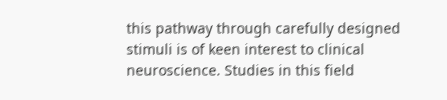this pathway through carefully designed stimuli is of keen interest to clinical neuroscience. Studies in this field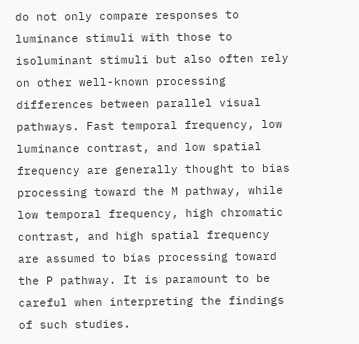do not only compare responses to luminance stimuli with those to isoluminant stimuli but also often rely on other well-known processing differences between parallel visual pathways. Fast temporal frequency, low luminance contrast, and low spatial frequency are generally thought to bias processing toward the M pathway, while low temporal frequency, high chromatic contrast, and high spatial frequency are assumed to bias processing toward the P pathway. It is paramount to be careful when interpreting the findings of such studies.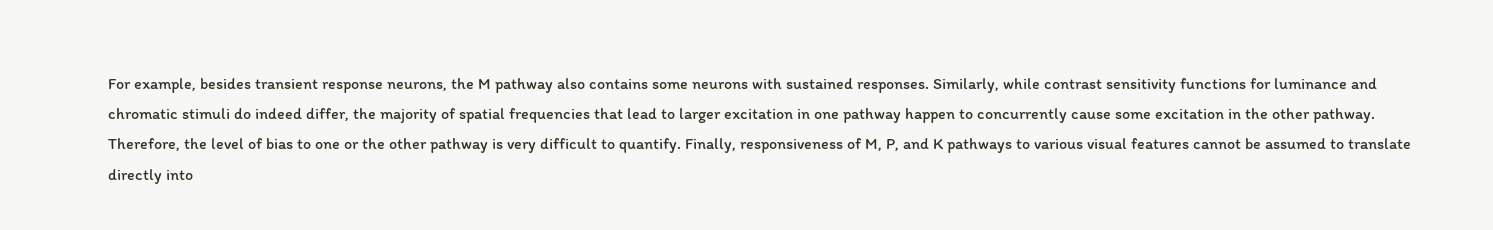For example, besides transient response neurons, the M pathway also contains some neurons with sustained responses. Similarly, while contrast sensitivity functions for luminance and chromatic stimuli do indeed differ, the majority of spatial frequencies that lead to larger excitation in one pathway happen to concurrently cause some excitation in the other pathway. Therefore, the level of bias to one or the other pathway is very difficult to quantify. Finally, responsiveness of M, P, and K pathways to various visual features cannot be assumed to translate directly into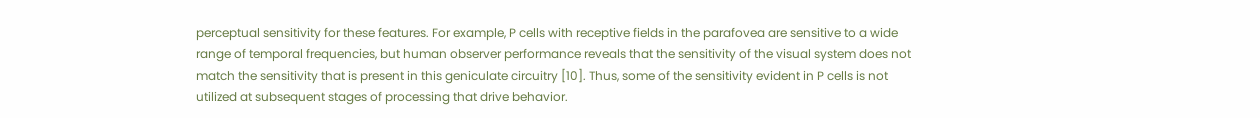perceptual sensitivity for these features. For example, P cells with receptive fields in the parafovea are sensitive to a wide range of temporal frequencies, but human observer performance reveals that the sensitivity of the visual system does not match the sensitivity that is present in this geniculate circuitry [10]. Thus, some of the sensitivity evident in P cells is not utilized at subsequent stages of processing that drive behavior.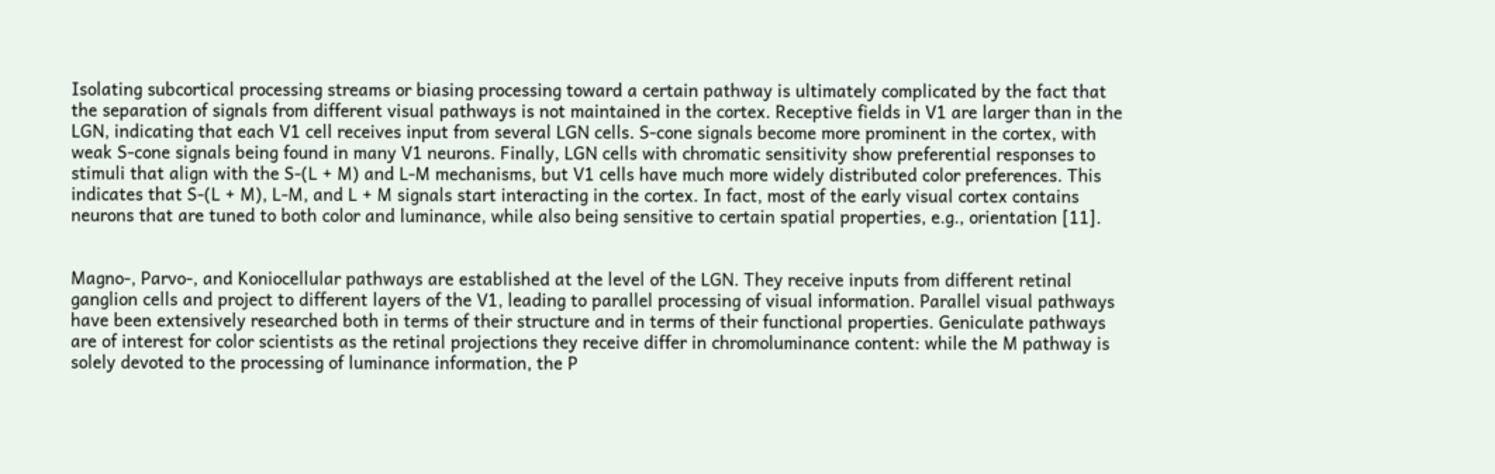Isolating subcortical processing streams or biasing processing toward a certain pathway is ultimately complicated by the fact that the separation of signals from different visual pathways is not maintained in the cortex. Receptive fields in V1 are larger than in the LGN, indicating that each V1 cell receives input from several LGN cells. S-cone signals become more prominent in the cortex, with weak S-cone signals being found in many V1 neurons. Finally, LGN cells with chromatic sensitivity show preferential responses to stimuli that align with the S-(L + M) and L-M mechanisms, but V1 cells have much more widely distributed color preferences. This indicates that S-(L + M), L-M, and L + M signals start interacting in the cortex. In fact, most of the early visual cortex contains neurons that are tuned to both color and luminance, while also being sensitive to certain spatial properties, e.g., orientation [11].


Magno-, Parvo-, and Koniocellular pathways are established at the level of the LGN. They receive inputs from different retinal ganglion cells and project to different layers of the V1, leading to parallel processing of visual information. Parallel visual pathways have been extensively researched both in terms of their structure and in terms of their functional properties. Geniculate pathways are of interest for color scientists as the retinal projections they receive differ in chromoluminance content: while the M pathway is solely devoted to the processing of luminance information, the P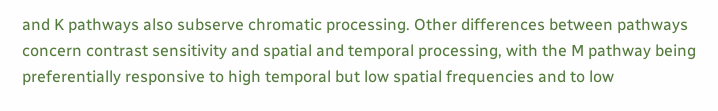and K pathways also subserve chromatic processing. Other differences between pathways concern contrast sensitivity and spatial and temporal processing, with the M pathway being preferentially responsive to high temporal but low spatial frequencies and to low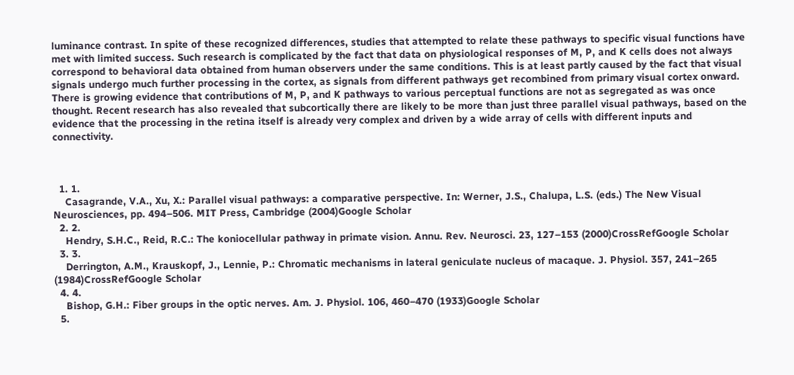luminance contrast. In spite of these recognized differences, studies that attempted to relate these pathways to specific visual functions have met with limited success. Such research is complicated by the fact that data on physiological responses of M, P, and K cells does not always correspond to behavioral data obtained from human observers under the same conditions. This is at least partly caused by the fact that visual signals undergo much further processing in the cortex, as signals from different pathways get recombined from primary visual cortex onward. There is growing evidence that contributions of M, P, and K pathways to various perceptual functions are not as segregated as was once thought. Recent research has also revealed that subcortically there are likely to be more than just three parallel visual pathways, based on the evidence that the processing in the retina itself is already very complex and driven by a wide array of cells with different inputs and connectivity.



  1. 1.
    Casagrande, V.A., Xu, X.: Parallel visual pathways: a comparative perspective. In: Werner, J.S., Chalupa, L.S. (eds.) The New Visual Neurosciences, pp. 494–506. MIT Press, Cambridge (2004)Google Scholar
  2. 2.
    Hendry, S.H.C., Reid, R.C.: The koniocellular pathway in primate vision. Annu. Rev. Neurosci. 23, 127–153 (2000)CrossRefGoogle Scholar
  3. 3.
    Derrington, A.M., Krauskopf, J., Lennie, P.: Chromatic mechanisms in lateral geniculate nucleus of macaque. J. Physiol. 357, 241–265 (1984)CrossRefGoogle Scholar
  4. 4.
    Bishop, G.H.: Fiber groups in the optic nerves. Am. J. Physiol. 106, 460–470 (1933)Google Scholar
  5.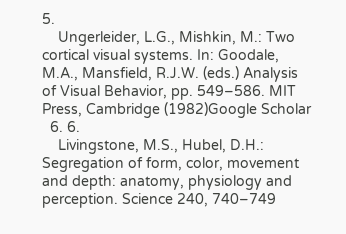5.
    Ungerleider, L.G., Mishkin, M.: Two cortical visual systems. In: Goodale, M.A., Mansfield, R.J.W. (eds.) Analysis of Visual Behavior, pp. 549–586. MIT Press, Cambridge (1982)Google Scholar
  6. 6.
    Livingstone, M.S., Hubel, D.H.: Segregation of form, color, movement and depth: anatomy, physiology and perception. Science 240, 740–749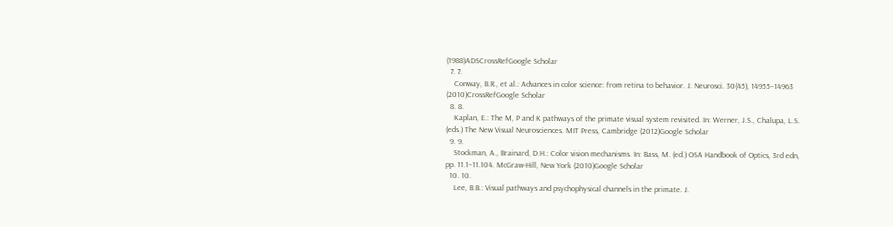(1988)ADSCrossRefGoogle Scholar
  7. 7.
    Conway, B.R., et al.: Advances in color science: from retina to behavior. J. Neurosci. 30(45), 14955–14963 (2010)CrossRefGoogle Scholar
  8. 8.
    Kaplan, E.: The M, P and K pathways of the primate visual system revisited. In: Werner, J.S., Chalupa, L.S. (eds.) The New Visual Neurosciences. MIT Press, Cambridge (2012)Google Scholar
  9. 9.
    Stockman, A., Brainard, D.H.: Color vision mechanisms. In: Bass, M. (ed.) OSA Handbook of Optics, 3rd edn, pp. 11.1–11.104. McGraw-Hill, New York (2010)Google Scholar
  10. 10.
    Lee, B.B.: Visual pathways and psychophysical channels in the primate. J.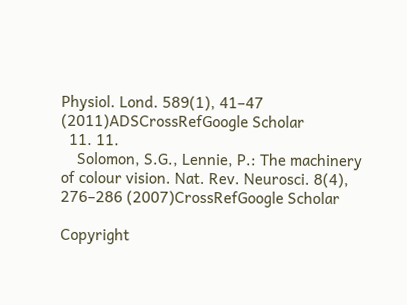Physiol. Lond. 589(1), 41–47 (2011)ADSCrossRefGoogle Scholar
  11. 11.
    Solomon, S.G., Lennie, P.: The machinery of colour vision. Nat. Rev. Neurosci. 8(4), 276–286 (2007)CrossRefGoogle Scholar

Copyright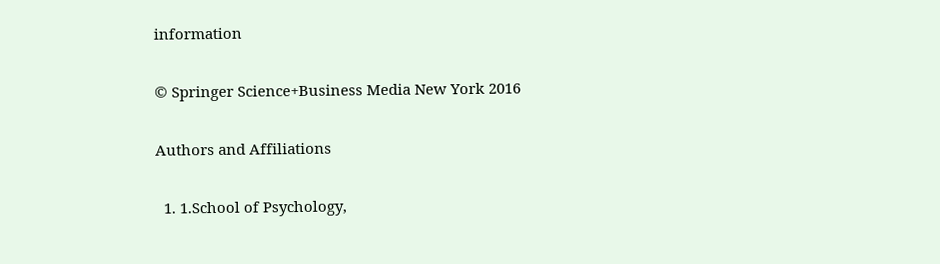information

© Springer Science+Business Media New York 2016

Authors and Affiliations

  1. 1.School of Psychology,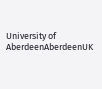University of AberdeenAberdeenUK